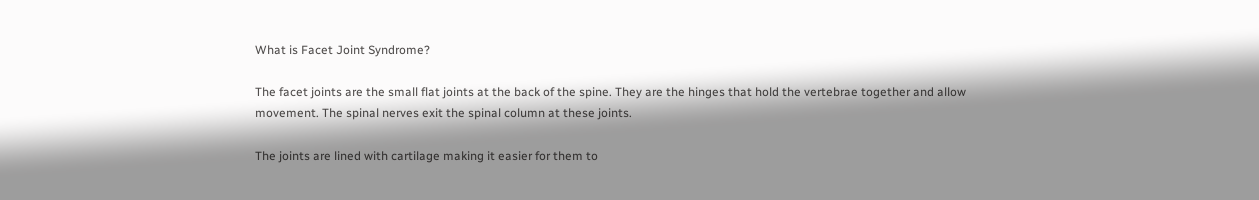What is Facet Joint Syndrome?

The facet joints are the small flat joints at the back of the spine. They are the hinges that hold the vertebrae together and allow movement. The spinal nerves exit the spinal column at these joints.

The joints are lined with cartilage making it easier for them to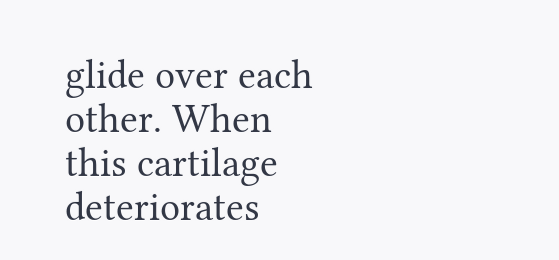glide over each other. When this cartilage deteriorates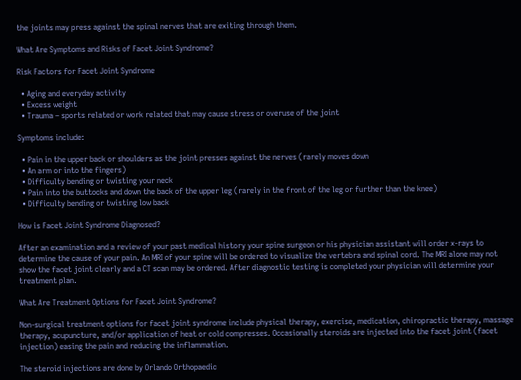the joints may press against the spinal nerves that are exiting through them.

What Are Symptoms and Risks of Facet Joint Syndrome?

Risk Factors for Facet Joint Syndrome

  • Aging and everyday activity
  • Excess weight
  • Trauma – sports related or work related that may cause stress or overuse of the joint

Symptoms include:

  • Pain in the upper back or shoulders as the joint presses against the nerves (rarely moves down
  • An arm or into the fingers)
  • Difficulty bending or twisting your neck
  • Pain into the buttocks and down the back of the upper leg (rarely in the front of the leg or further than the knee)
  • Difficulty bending or twisting low back

How is Facet Joint Syndrome Diagnosed?

After an examination and a review of your past medical history your spine surgeon or his physician assistant will order x-rays to determine the cause of your pain. An MRI of your spine will be ordered to visualize the vertebra and spinal cord. The MRI alone may not show the facet joint clearly and a CT scan may be ordered. After diagnostic testing is completed your physician will determine your treatment plan.

What Are Treatment Options for Facet Joint Syndrome?

Non-surgical treatment options for facet joint syndrome include physical therapy, exercise, medication, chiropractic therapy, massage therapy, acupuncture, and/or application of heat or cold compresses. Occasionally steroids are injected into the facet joint (facet injection) easing the pain and reducing the inflammation.

The steroid injections are done by Orlando Orthopaedic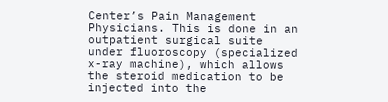Center’s Pain Management Physicians. This is done in an outpatient surgical suite under fluoroscopy (specialized x-ray machine), which allows the steroid medication to be injected into the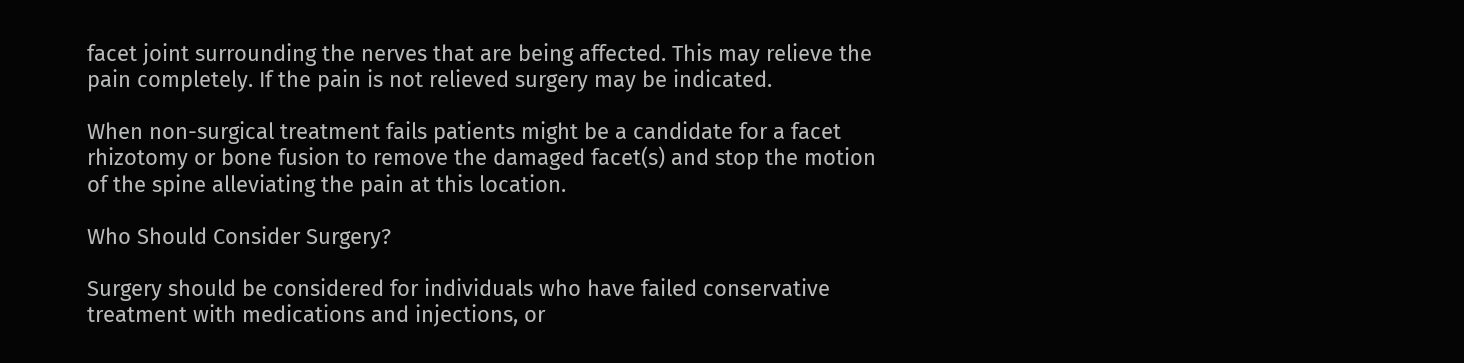facet joint surrounding the nerves that are being affected. This may relieve the pain completely. If the pain is not relieved surgery may be indicated.

When non-surgical treatment fails patients might be a candidate for a facet rhizotomy or bone fusion to remove the damaged facet(s) and stop the motion of the spine alleviating the pain at this location.

Who Should Consider Surgery?

Surgery should be considered for individuals who have failed conservative treatment with medications and injections, or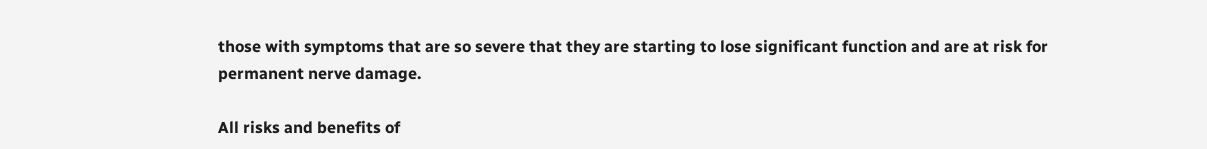those with symptoms that are so severe that they are starting to lose significant function and are at risk for permanent nerve damage.

All risks and benefits of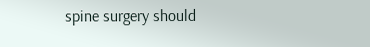spine surgery should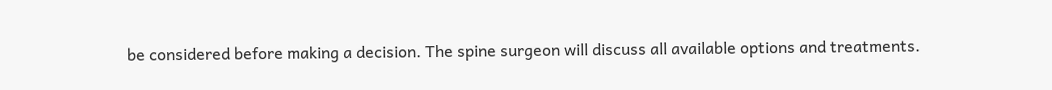be considered before making a decision. The spine surgeon will discuss all available options and treatments.